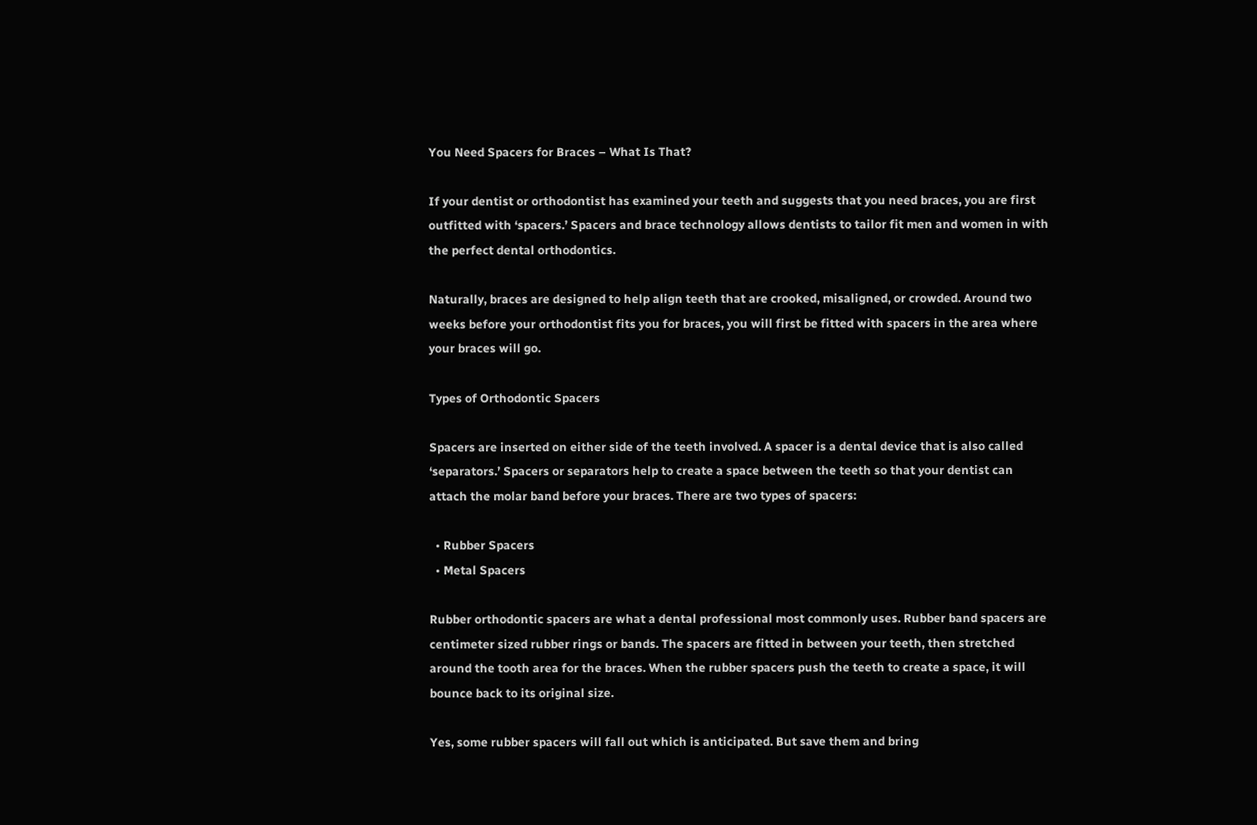You Need Spacers for Braces – What Is That?

If your dentist or orthodontist has examined your teeth and suggests that you need braces, you are first outfitted with ‘spacers.’ Spacers and brace technology allows dentists to tailor fit men and women in with the perfect dental orthodontics.

Naturally, braces are designed to help align teeth that are crooked, misaligned, or crowded. Around two weeks before your orthodontist fits you for braces, you will first be fitted with spacers in the area where your braces will go.

Types of Orthodontic Spacers

Spacers are inserted on either side of the teeth involved. A spacer is a dental device that is also called ‘separators.’ Spacers or separators help to create a space between the teeth so that your dentist can attach the molar band before your braces. There are two types of spacers:

  • Rubber Spacers
  • Metal Spacers

Rubber orthodontic spacers are what a dental professional most commonly uses. Rubber band spacers are centimeter sized rubber rings or bands. The spacers are fitted in between your teeth, then stretched around the tooth area for the braces. When the rubber spacers push the teeth to create a space, it will bounce back to its original size.

Yes, some rubber spacers will fall out which is anticipated. But save them and bring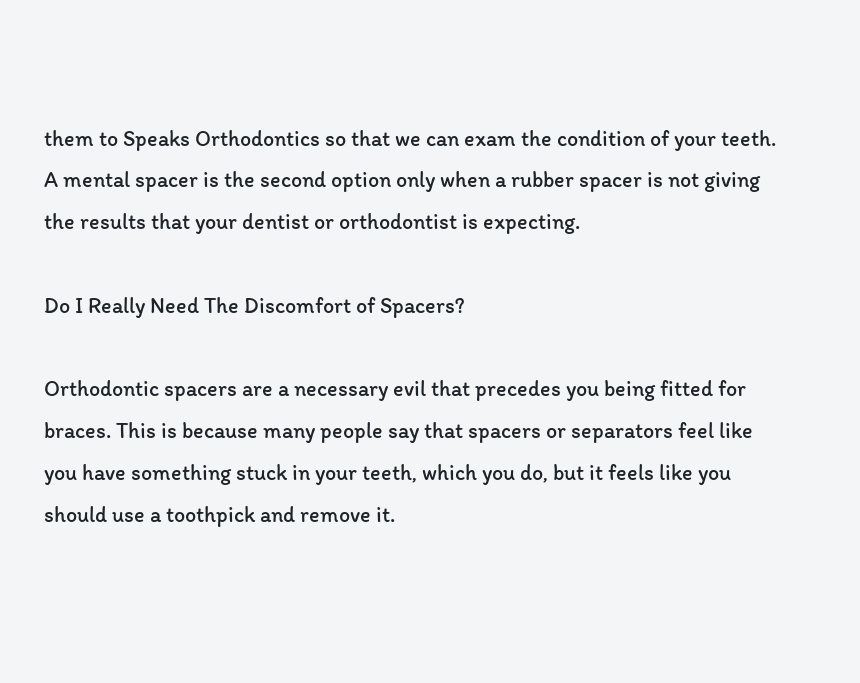them to Speaks Orthodontics so that we can exam the condition of your teeth. A mental spacer is the second option only when a rubber spacer is not giving the results that your dentist or orthodontist is expecting.

Do I Really Need The Discomfort of Spacers?

Orthodontic spacers are a necessary evil that precedes you being fitted for braces. This is because many people say that spacers or separators feel like you have something stuck in your teeth, which you do, but it feels like you should use a toothpick and remove it.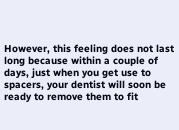However, this feeling does not last long because within a couple of days, just when you get use to spacers, your dentist will soon be ready to remove them to fit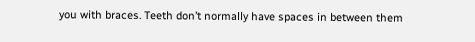you with braces. Teeth don’t normally have spaces in between them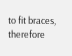to fit braces, therefore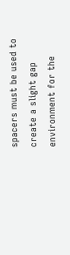spacers must be used to create a slight gap environment for the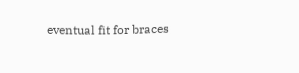eventual fit for braces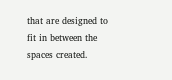that are designed to fit in between the spaces created.